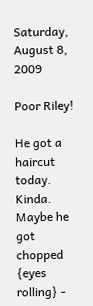Saturday, August 8, 2009

Poor Riley!

He got a haircut today. Kinda. Maybe he got chopped {eyes rolling} -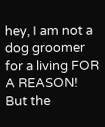hey, I am not a dog groomer for a living FOR A REASON! But the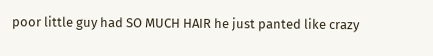poor little guy had SO MUCH HAIR he just panted like crazy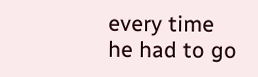every time he had to go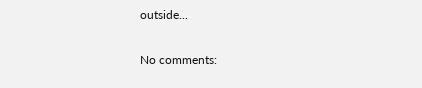outside...

No comments: